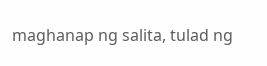maghanap ng salita, tulad ng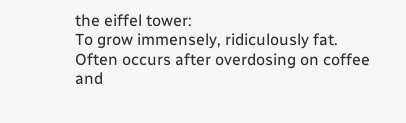the eiffel tower:
To grow immensely, ridiculously fat. Often occurs after overdosing on coffee and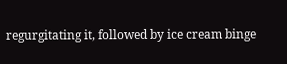regurgitating it, followed by ice cream binge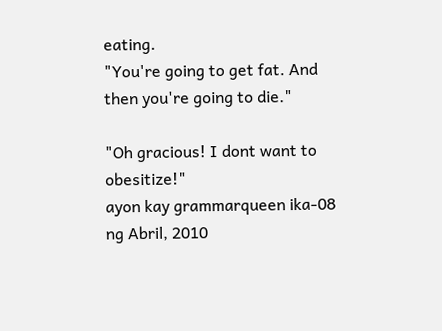eating.
"You're going to get fat. And then you're going to die."

"Oh gracious! I dont want to obesitize!"
ayon kay grammarqueen ika-08 ng Abril, 2010